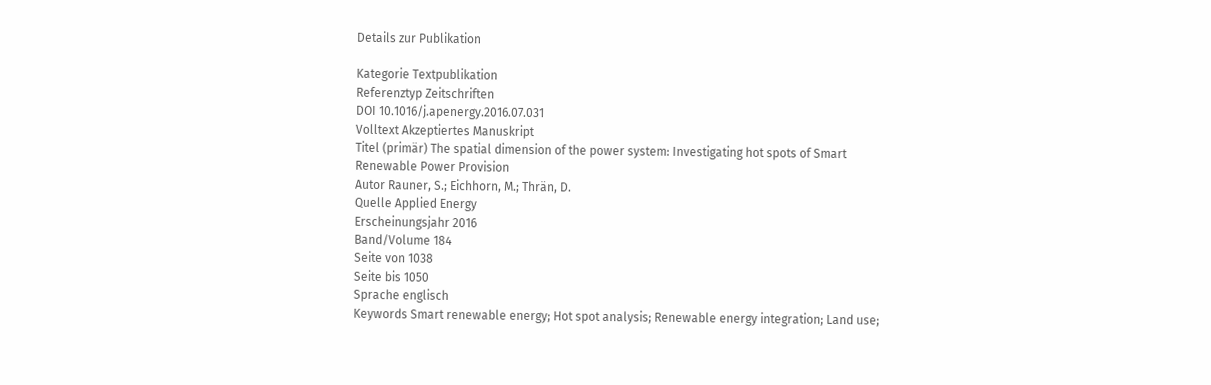Details zur Publikation

Kategorie Textpublikation
Referenztyp Zeitschriften
DOI 10.1016/j.apenergy.2016.07.031
Volltext Akzeptiertes Manuskript
Titel (primär) The spatial dimension of the power system: Investigating hot spots of Smart Renewable Power Provision
Autor Rauner, S.; Eichhorn, M.; Thrän, D.
Quelle Applied Energy
Erscheinungsjahr 2016
Band/Volume 184
Seite von 1038
Seite bis 1050
Sprache englisch
Keywords Smart renewable energy; Hot spot analysis; Renewable energy integration; Land use;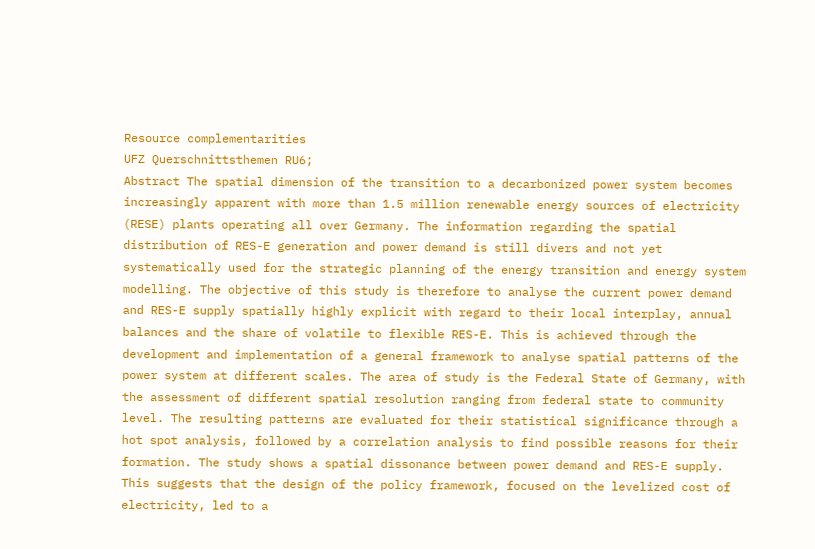Resource complementarities
UFZ Querschnittsthemen RU6;
Abstract The spatial dimension of the transition to a decarbonized power system becomes increasingly apparent with more than 1.5 million renewable energy sources of electricity (RESE) plants operating all over Germany. The information regarding the spatial distribution of RES-E generation and power demand is still divers and not yet systematically used for the strategic planning of the energy transition and energy system modelling. The objective of this study is therefore to analyse the current power demand and RES-E supply spatially highly explicit with regard to their local interplay, annual balances and the share of volatile to flexible RES-E. This is achieved through the development and implementation of a general framework to analyse spatial patterns of the power system at different scales. The area of study is the Federal State of Germany, with the assessment of different spatial resolution ranging from federal state to community level. The resulting patterns are evaluated for their statistical significance through a hot spot analysis, followed by a correlation analysis to find possible reasons for their formation. The study shows a spatial dissonance between power demand and RES-E supply. This suggests that the design of the policy framework, focused on the levelized cost of electricity, led to a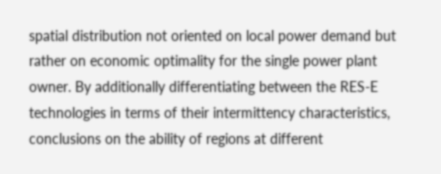spatial distribution not oriented on local power demand but rather on economic optimality for the single power plant owner. By additionally differentiating between the RES-E technologies in terms of their intermittency characteristics, conclusions on the ability of regions at different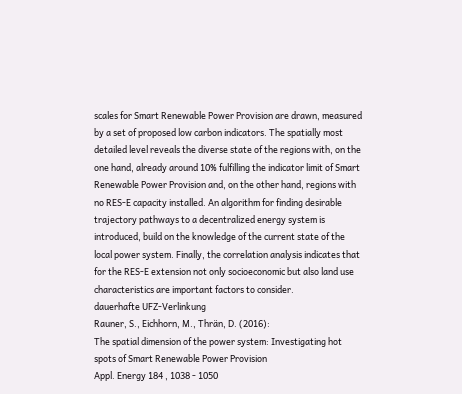scales for Smart Renewable Power Provision are drawn, measured by a set of proposed low carbon indicators. The spatially most detailed level reveals the diverse state of the regions with, on the one hand, already around 10% fulfilling the indicator limit of Smart Renewable Power Provision and, on the other hand, regions with no RES-E capacity installed. An algorithm for finding desirable trajectory pathways to a decentralized energy system is introduced, build on the knowledge of the current state of the local power system. Finally, the correlation analysis indicates that for the RES-E extension not only socioeconomic but also land use characteristics are important factors to consider.
dauerhafte UFZ-Verlinkung
Rauner, S., Eichhorn, M., Thrän, D. (2016):
The spatial dimension of the power system: Investigating hot spots of Smart Renewable Power Provision
Appl. Energy 184 , 1038 - 1050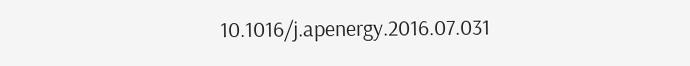10.1016/j.apenergy.2016.07.031